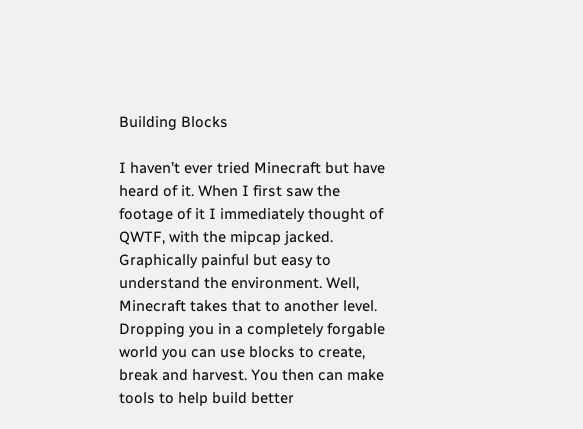Building Blocks

I haven’t ever tried Minecraft but have heard of it. When I first saw the footage of it I immediately thought of QWTF, with the mipcap jacked. Graphically painful but easy to understand the environment. Well, Minecraft takes that to another level. Dropping you in a completely forgable world you can use blocks to create, break and harvest. You then can make tools to help build better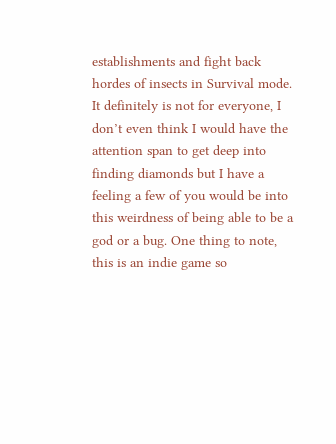establishments and fight back hordes of insects in Survival mode. It definitely is not for everyone, I don’t even think I would have the attention span to get deep into finding diamonds but I have a feeling a few of you would be into this weirdness of being able to be a god or a bug. One thing to note, this is an indie game so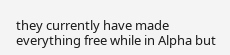they currently have made everything free while in Alpha but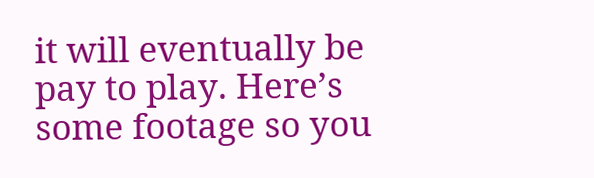it will eventually be pay to play. Here’s some footage so you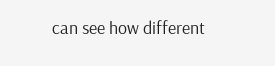can see how different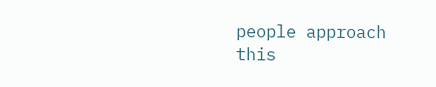people approach this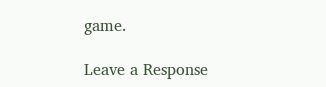game.

Leave a Response